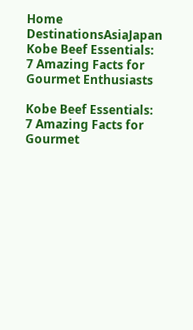Home DestinationsAsiaJapan Kobe Beef Essentials: 7 Amazing Facts for Gourmet Enthusiasts

Kobe Beef Essentials: 7 Amazing Facts for Gourmet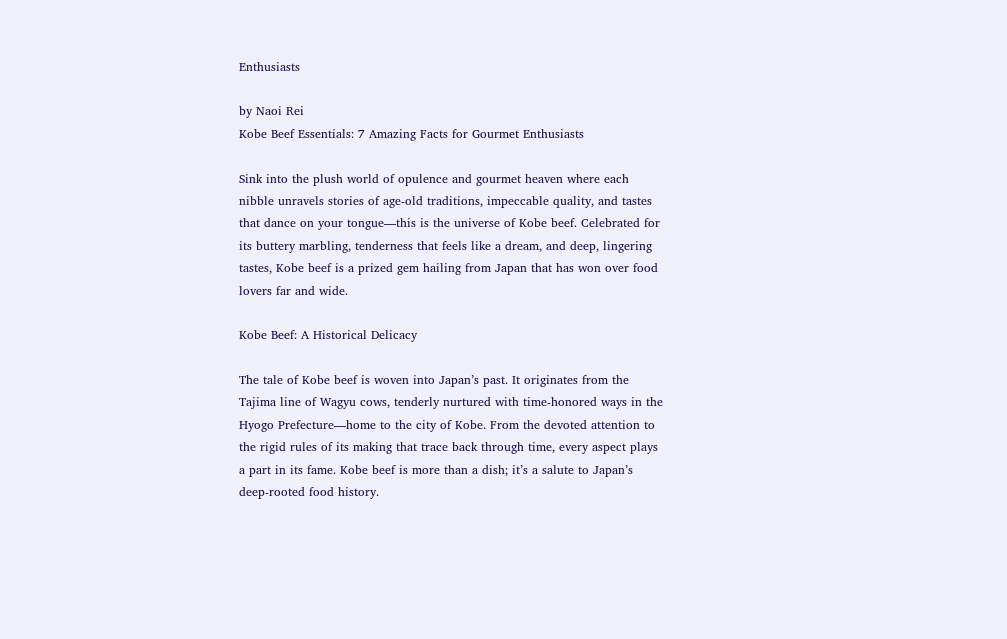Enthusiasts

by Naoi Rei
Kobe Beef Essentials: 7 Amazing Facts for Gourmet Enthusiasts

Sink into the plush world of opulence and gourmet heaven where each nibble unravels stories of age-old traditions, impeccable quality, and tastes that dance on your tongue—this is the universe of Kobe beef. Celebrated for its buttery marbling, tenderness that feels like a dream, and deep, lingering tastes, Kobe beef is a prized gem hailing from Japan that has won over food lovers far and wide.

Kobe Beef: A Historical Delicacy

The tale of Kobe beef is woven into Japan’s past. It originates from the Tajima line of Wagyu cows, tenderly nurtured with time-honored ways in the Hyogo Prefecture—home to the city of Kobe. From the devoted attention to the rigid rules of its making that trace back through time, every aspect plays a part in its fame. Kobe beef is more than a dish; it’s a salute to Japan’s deep-rooted food history.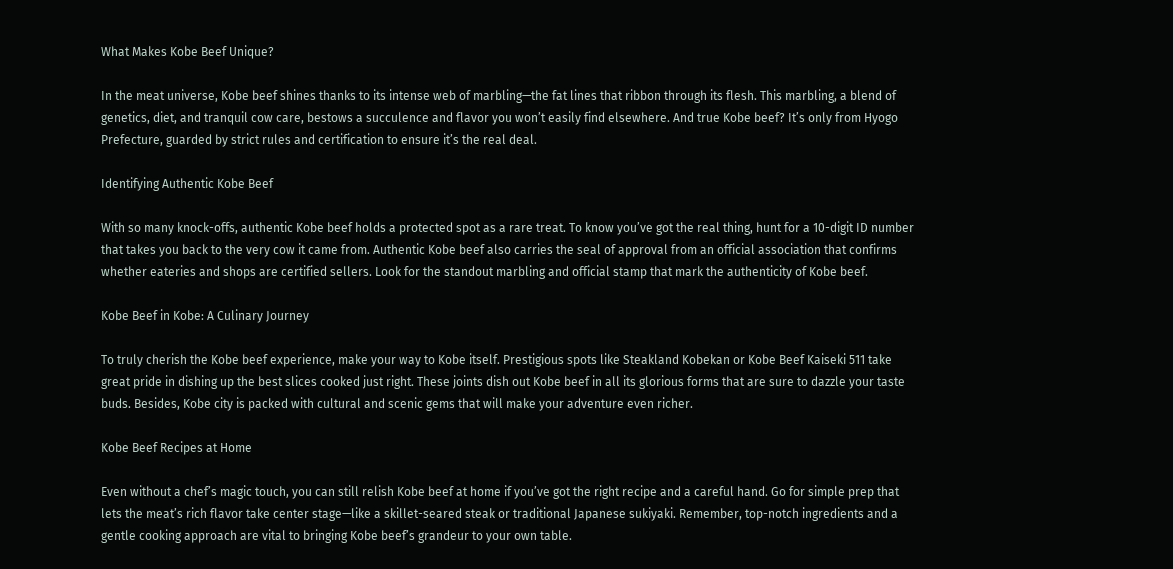What Makes Kobe Beef Unique?

In the meat universe, Kobe beef shines thanks to its intense web of marbling—the fat lines that ribbon through its flesh. This marbling, a blend of genetics, diet, and tranquil cow care, bestows a succulence and flavor you won’t easily find elsewhere. And true Kobe beef? It’s only from Hyogo Prefecture, guarded by strict rules and certification to ensure it’s the real deal.

Identifying Authentic Kobe Beef

With so many knock-offs, authentic Kobe beef holds a protected spot as a rare treat. To know you’ve got the real thing, hunt for a 10-digit ID number that takes you back to the very cow it came from. Authentic Kobe beef also carries the seal of approval from an official association that confirms whether eateries and shops are certified sellers. Look for the standout marbling and official stamp that mark the authenticity of Kobe beef.

Kobe Beef in Kobe: A Culinary Journey

To truly cherish the Kobe beef experience, make your way to Kobe itself. Prestigious spots like Steakland Kobekan or Kobe Beef Kaiseki 511 take great pride in dishing up the best slices cooked just right. These joints dish out Kobe beef in all its glorious forms that are sure to dazzle your taste buds. Besides, Kobe city is packed with cultural and scenic gems that will make your adventure even richer.

Kobe Beef Recipes at Home

Even without a chef’s magic touch, you can still relish Kobe beef at home if you’ve got the right recipe and a careful hand. Go for simple prep that lets the meat’s rich flavor take center stage—like a skillet-seared steak or traditional Japanese sukiyaki. Remember, top-notch ingredients and a gentle cooking approach are vital to bringing Kobe beef’s grandeur to your own table.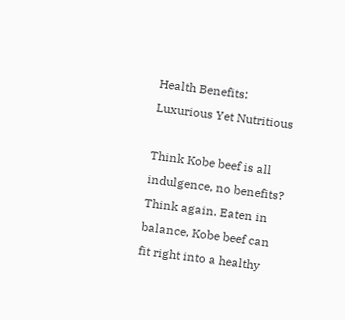Health Benefits: Luxurious Yet Nutritious

Think Kobe beef is all indulgence, no benefits? Think again. Eaten in balance, Kobe beef can fit right into a healthy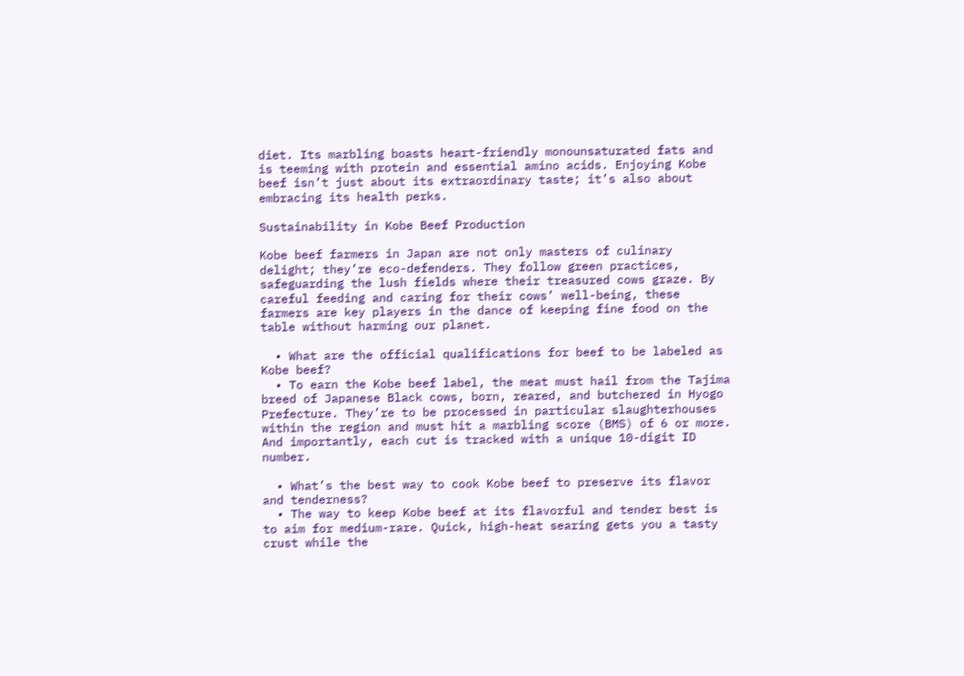diet. Its marbling boasts heart-friendly monounsaturated fats and is teeming with protein and essential amino acids. Enjoying Kobe beef isn’t just about its extraordinary taste; it’s also about embracing its health perks.

Sustainability in Kobe Beef Production

Kobe beef farmers in Japan are not only masters of culinary delight; they’re eco-defenders. They follow green practices, safeguarding the lush fields where their treasured cows graze. By careful feeding and caring for their cows’ well-being, these farmers are key players in the dance of keeping fine food on the table without harming our planet.

  • What are the official qualifications for beef to be labeled as Kobe beef?
  • To earn the Kobe beef label, the meat must hail from the Tajima breed of Japanese Black cows, born, reared, and butchered in Hyogo Prefecture. They’re to be processed in particular slaughterhouses within the region and must hit a marbling score (BMS) of 6 or more. And importantly, each cut is tracked with a unique 10-digit ID number.

  • What’s the best way to cook Kobe beef to preserve its flavor and tenderness?
  • The way to keep Kobe beef at its flavorful and tender best is to aim for medium-rare. Quick, high-heat searing gets you a tasty crust while the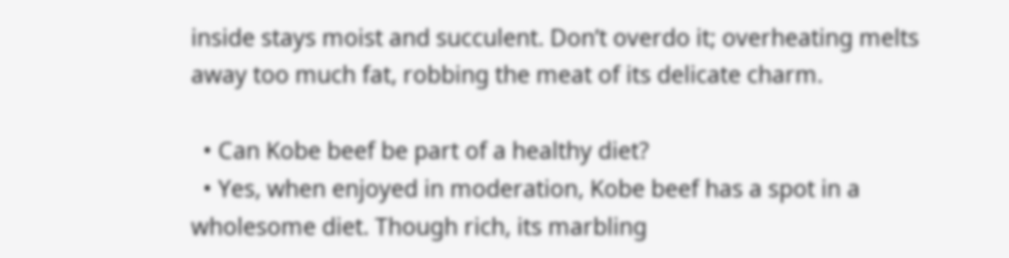inside stays moist and succulent. Don’t overdo it; overheating melts away too much fat, robbing the meat of its delicate charm.

  • Can Kobe beef be part of a healthy diet?
  • Yes, when enjoyed in moderation, Kobe beef has a spot in a wholesome diet. Though rich, its marbling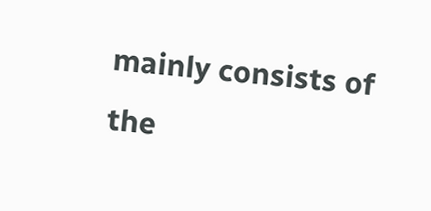mainly consists of the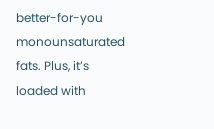better-for-you monounsaturated fats. Plus, it’s loaded with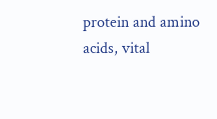protein and amino acids, vital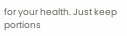for your health. Just keep portions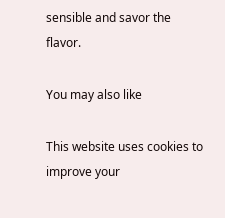sensible and savor the flavor.

You may also like

This website uses cookies to improve your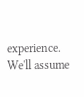experience. We'll assume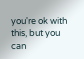you're ok with this, but you can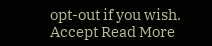opt-out if you wish. Accept Read More